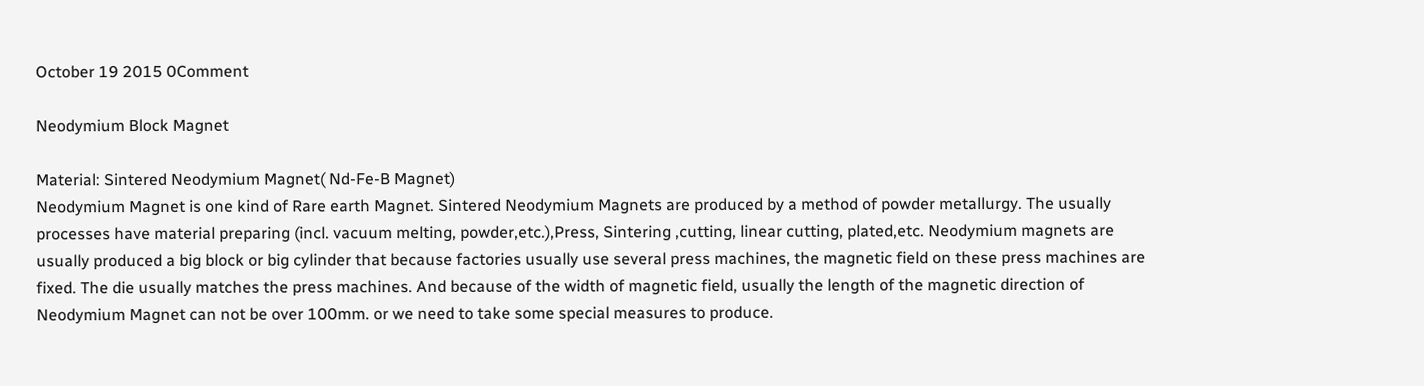October 19 2015 0Comment

Neodymium Block Magnet

Material: Sintered Neodymium Magnet( Nd-Fe-B Magnet)
Neodymium Magnet is one kind of Rare earth Magnet. Sintered Neodymium Magnets are produced by a method of powder metallurgy. The usually processes have material preparing (incl. vacuum melting, powder,etc.),Press, Sintering ,cutting, linear cutting, plated,etc. Neodymium magnets are usually produced a big block or big cylinder that because factories usually use several press machines, the magnetic field on these press machines are fixed. The die usually matches the press machines. And because of the width of magnetic field, usually the length of the magnetic direction of Neodymium Magnet can not be over 100mm. or we need to take some special measures to produce.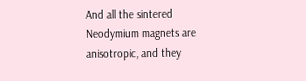And all the sintered Neodymium magnets are anisotropic, and they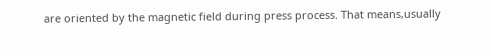are oriented by the magnetic field during press process. That means,usually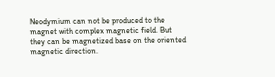Neodymium can not be produced to the magnet with complex magnetic field. But they can be magnetized base on the oriented magnetic direction.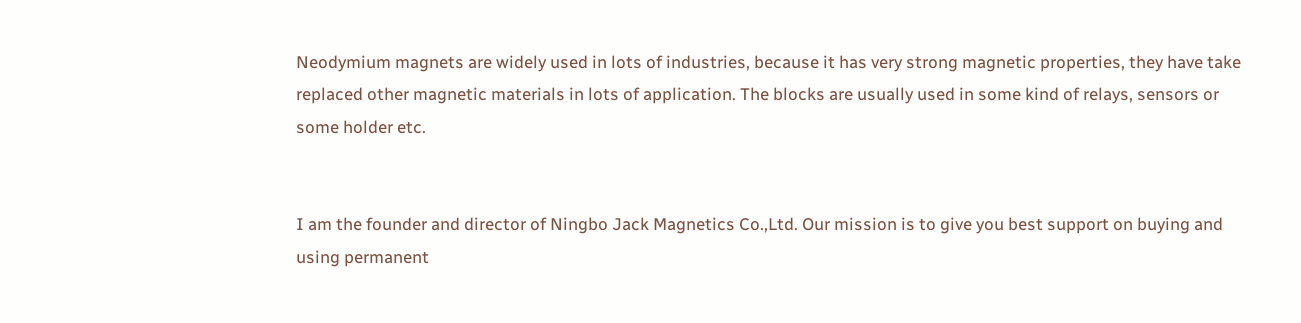Neodymium magnets are widely used in lots of industries, because it has very strong magnetic properties, they have take replaced other magnetic materials in lots of application. The blocks are usually used in some kind of relays, sensors or some holder etc.


I am the founder and director of Ningbo Jack Magnetics Co.,Ltd. Our mission is to give you best support on buying and using permanent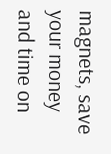magnets, save your money and time on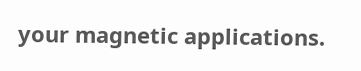your magnetic applications.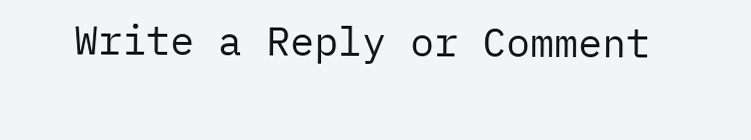Write a Reply or Comment